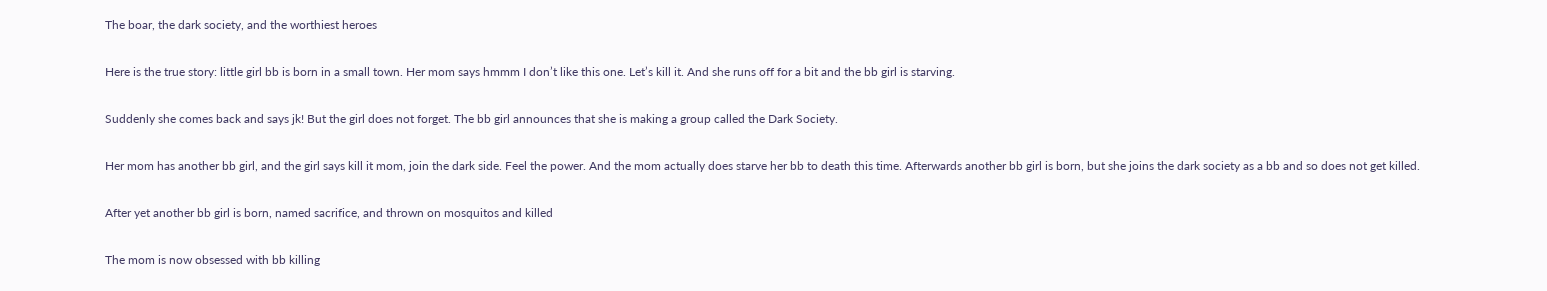The boar, the dark society, and the worthiest heroes

Here is the true story: little girl bb is born in a small town. Her mom says hmmm I don’t like this one. Let’s kill it. And she runs off for a bit and the bb girl is starving.

Suddenly she comes back and says jk! But the girl does not forget. The bb girl announces that she is making a group called the Dark Society.

Her mom has another bb girl, and the girl says kill it mom, join the dark side. Feel the power. And the mom actually does starve her bb to death this time. Afterwards another bb girl is born, but she joins the dark society as a bb and so does not get killed.

After yet another bb girl is born, named sacrifice, and thrown on mosquitos and killed

The mom is now obsessed with bb killing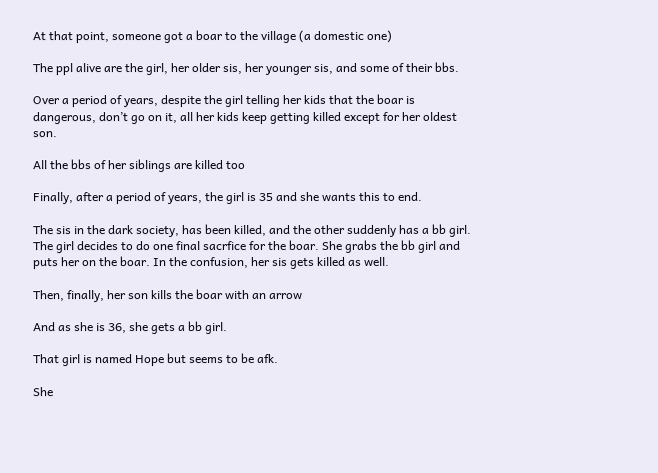At that point, someone got a boar to the village (a domestic one)

The ppl alive are the girl, her older sis, her younger sis, and some of their bbs.

Over a period of years, despite the girl telling her kids that the boar is dangerous, don’t go on it, all her kids keep getting killed except for her oldest son.

All the bbs of her siblings are killed too

Finally, after a period of years, the girl is 35 and she wants this to end.

The sis in the dark society, has been killed, and the other suddenly has a bb girl. The girl decides to do one final sacrfice for the boar. She grabs the bb girl and puts her on the boar. In the confusion, her sis gets killed as well.

Then, finally, her son kills the boar with an arrow

And as she is 36, she gets a bb girl.

That girl is named Hope but seems to be afk.

She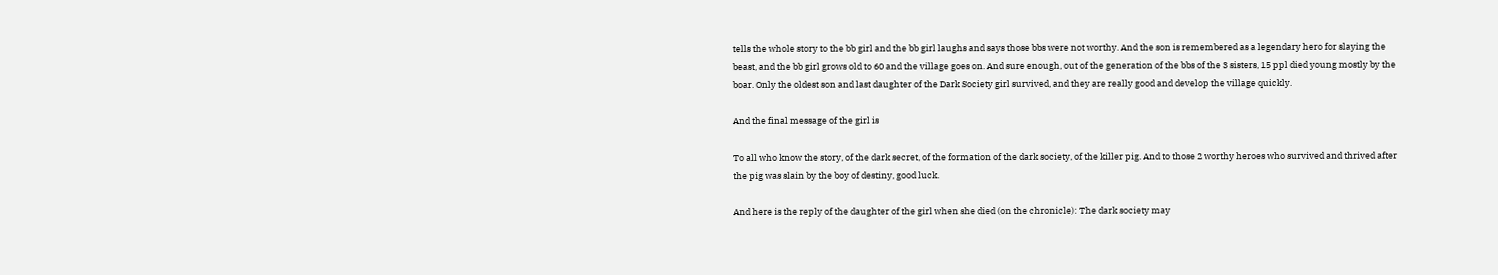tells the whole story to the bb girl and the bb girl laughs and says those bbs were not worthy. And the son is remembered as a legendary hero for slaying the beast, and the bb girl grows old to 60 and the village goes on. And sure enough, out of the generation of the bbs of the 3 sisters, 15 ppl died young mostly by the boar. Only the oldest son and last daughter of the Dark Society girl survived, and they are really good and develop the village quickly.

And the final message of the girl is

To all who know the story, of the dark secret, of the formation of the dark society, of the killer pig. And to those 2 worthy heroes who survived and thrived after the pig was slain by the boy of destiny, good luck.

And here is the reply of the daughter of the girl when she died (on the chronicle): The dark society may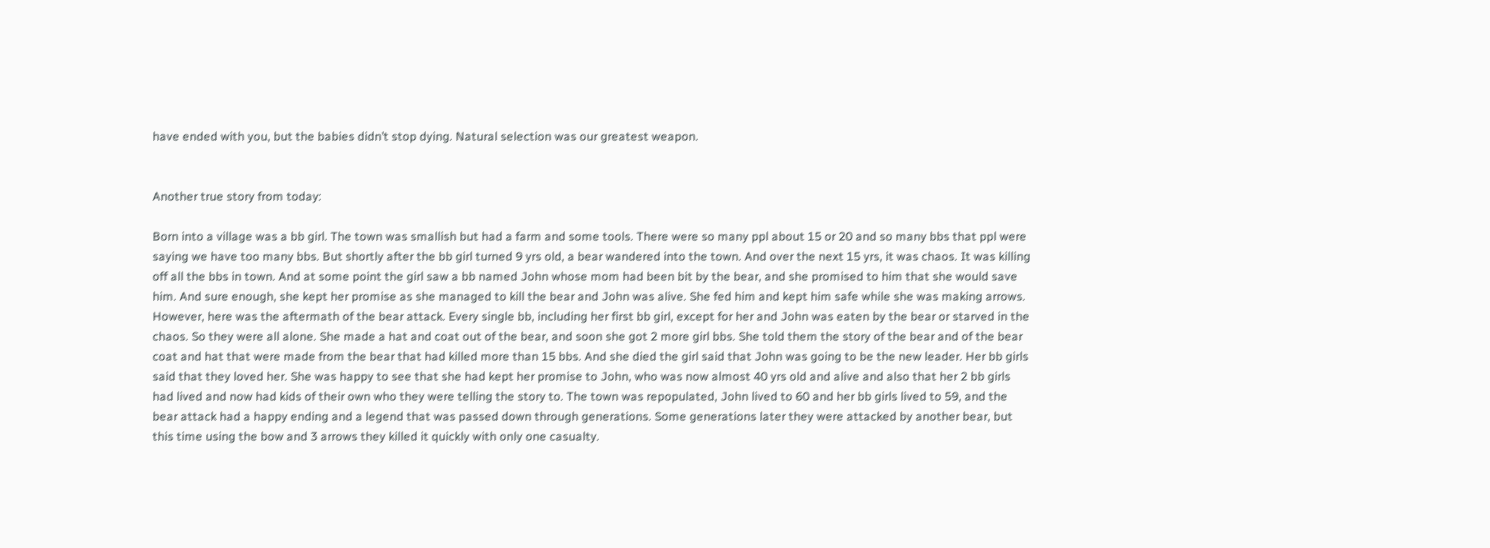have ended with you, but the babies didn’t stop dying. Natural selection was our greatest weapon.


Another true story from today:

Born into a village was a bb girl. The town was smallish but had a farm and some tools. There were so many ppl about 15 or 20 and so many bbs that ppl were saying we have too many bbs. But shortly after the bb girl turned 9 yrs old, a bear wandered into the town. And over the next 15 yrs, it was chaos. It was killing off all the bbs in town. And at some point the girl saw a bb named John whose mom had been bit by the bear, and she promised to him that she would save him. And sure enough, she kept her promise as she managed to kill the bear and John was alive. She fed him and kept him safe while she was making arrows. However, here was the aftermath of the bear attack. Every single bb, including her first bb girl, except for her and John was eaten by the bear or starved in the chaos. So they were all alone. She made a hat and coat out of the bear, and soon she got 2 more girl bbs. She told them the story of the bear and of the bear coat and hat that were made from the bear that had killed more than 15 bbs. And she died the girl said that John was going to be the new leader. Her bb girls said that they loved her. She was happy to see that she had kept her promise to John, who was now almost 40 yrs old and alive and also that her 2 bb girls had lived and now had kids of their own who they were telling the story to. The town was repopulated, John lived to 60 and her bb girls lived to 59, and the bear attack had a happy ending and a legend that was passed down through generations. Some generations later they were attacked by another bear, but this time using the bow and 3 arrows they killed it quickly with only one casualty.